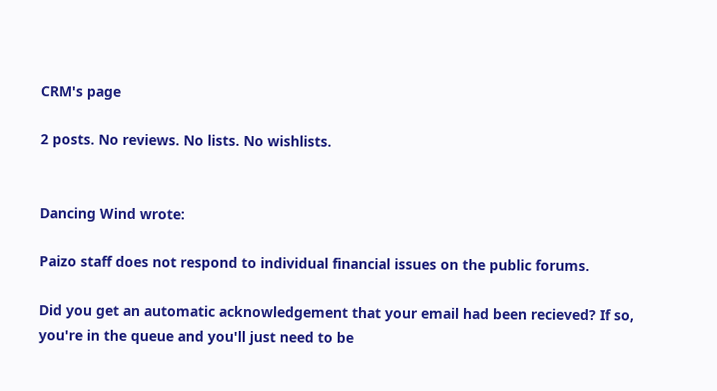CRM's page

2 posts. No reviews. No lists. No wishlists.


Dancing Wind wrote:

Paizo staff does not respond to individual financial issues on the public forums.

Did you get an automatic acknowledgement that your email had been recieved? If so, you're in the queue and you'll just need to be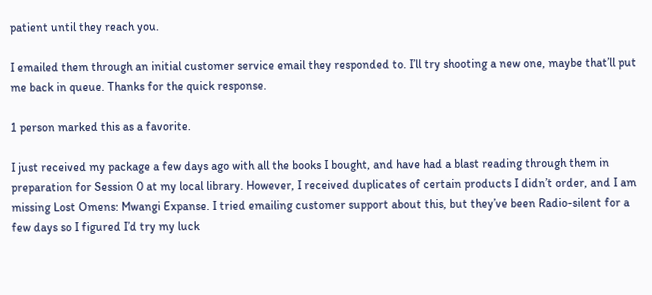patient until they reach you.

I emailed them through an initial customer service email they responded to. I’ll try shooting a new one, maybe that’ll put me back in queue. Thanks for the quick response.

1 person marked this as a favorite.

I just received my package a few days ago with all the books I bought, and have had a blast reading through them in preparation for Session 0 at my local library. However, I received duplicates of certain products I didn’t order, and I am missing Lost Omens: Mwangi Expanse. I tried emailing customer support about this, but they’ve been Radio-silent for a few days so I figured I’d try my luck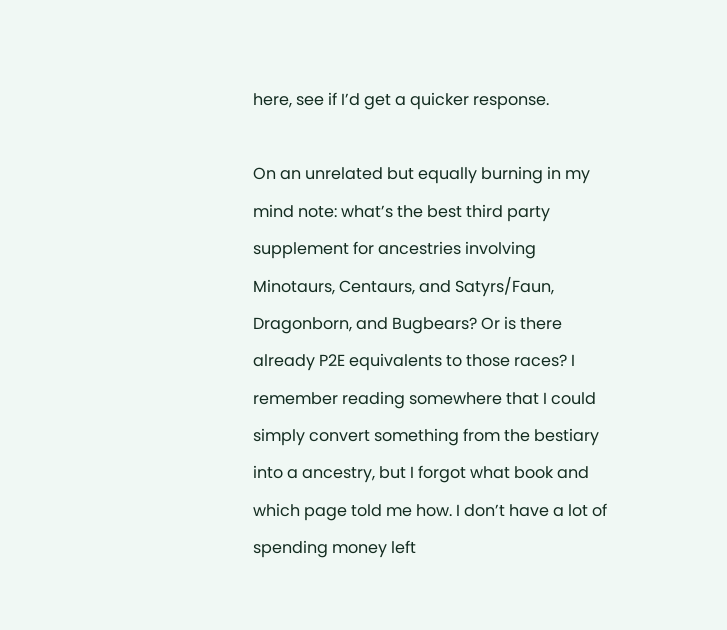here, see if I’d get a quicker response.

On an unrelated but equally burning in my mind note: what’s the best third party supplement for ancestries involving Minotaurs, Centaurs, and Satyrs/Faun, Dragonborn, and Bugbears? Or is there already P2E equivalents to those races? I remember reading somewhere that I could simply convert something from the bestiary into a ancestry, but I forgot what book and which page told me how. I don’t have a lot of spending money left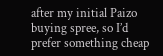after my initial Paizo buying spree, so I’d prefer something cheap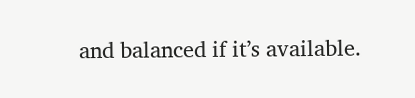and balanced if it’s available.